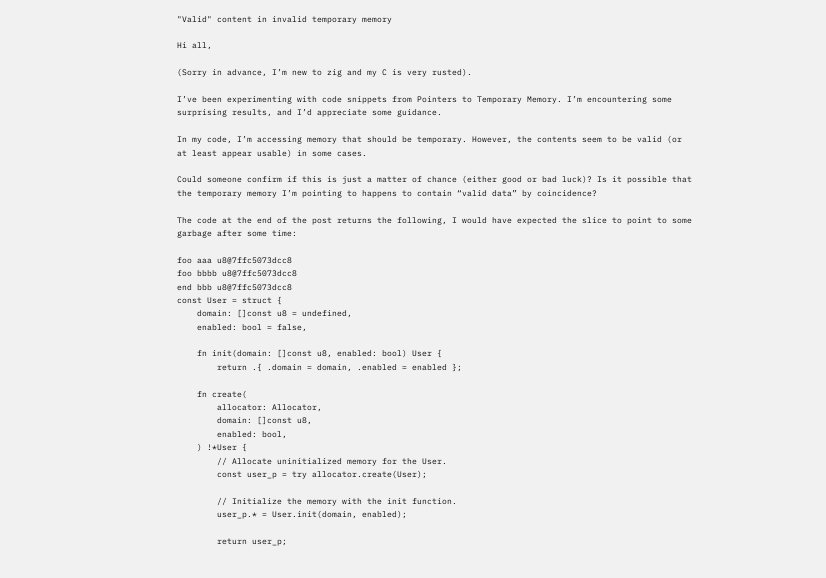"Valid" content in invalid temporary memory

Hi all,

(Sorry in advance, I’m new to zig and my C is very rusted).

I’ve been experimenting with code snippets from Pointers to Temporary Memory. I’m encountering some surprising results, and I’d appreciate some guidance.

In my code, I’m accessing memory that should be temporary. However, the contents seem to be valid (or at least appear usable) in some cases.

Could someone confirm if this is just a matter of chance (either good or bad luck)? Is it possible that the temporary memory I’m pointing to happens to contain “valid data” by coincidence?

The code at the end of the post returns the following, I would have expected the slice to point to some garbage after some time:

foo aaa u8@7ffc5073dcc8
foo bbbb u8@7ffc5073dcc8
end bbb u8@7ffc5073dcc8
const User = struct {
    domain: []const u8 = undefined,
    enabled: bool = false,

    fn init(domain: []const u8, enabled: bool) User {
        return .{ .domain = domain, .enabled = enabled };

    fn create(
        allocator: Allocator,
        domain: []const u8,
        enabled: bool,
    ) !*User {
        // Allocate uninitialized memory for the User.
        const user_p = try allocator.create(User);

        // Initialize the memory with the init function.
        user_p.* = User.init(domain, enabled);

        return user_p;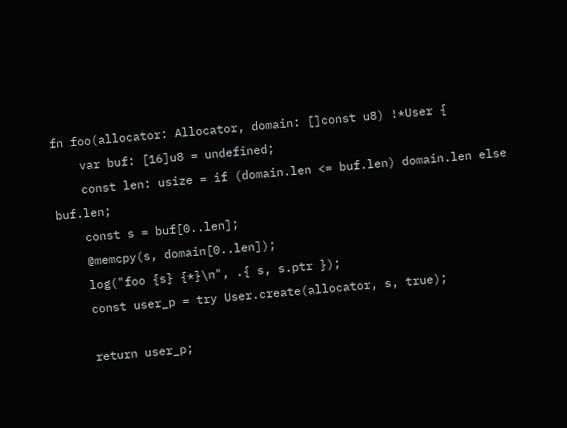fn foo(allocator: Allocator, domain: []const u8) !*User {
    var buf: [16]u8 = undefined;
    const len: usize = if (domain.len <= buf.len) domain.len else buf.len;
    const s = buf[0..len];
    @memcpy(s, domain[0..len]);
    log("foo {s} {*}\n", .{ s, s.ptr });
    const user_p = try User.create(allocator, s, true);

    return user_p;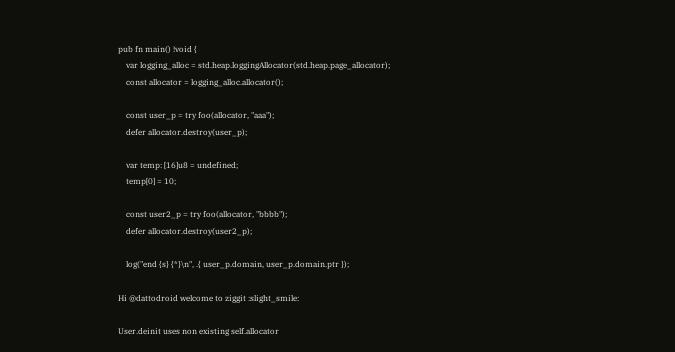pub fn main() !void {
    var logging_alloc = std.heap.loggingAllocator(std.heap.page_allocator);
    const allocator = logging_alloc.allocator();

    const user_p = try foo(allocator, "aaa");
    defer allocator.destroy(user_p);

    var temp: [16]u8 = undefined;
    temp[0] = 10;

    const user2_p = try foo(allocator, "bbbb");
    defer allocator.destroy(user2_p);

    log("end {s} {*}\n", .{ user_p.domain, user_p.domain.ptr });

Hi @dattodroid welcome to ziggit :slight_smile:

User.deinit uses non existing self.allocator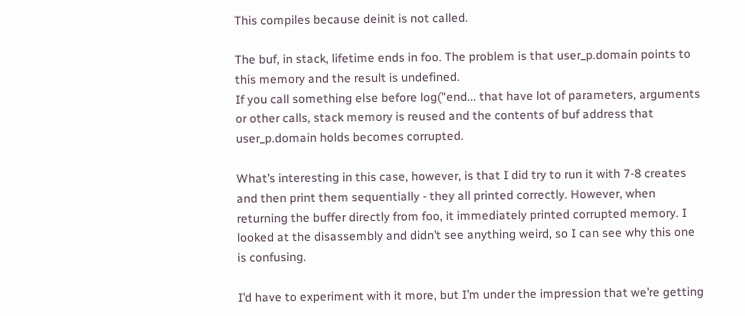This compiles because deinit is not called.

The buf, in stack, lifetime ends in foo. The problem is that user_p.domain points to this memory and the result is undefined.
If you call something else before log("end... that have lot of parameters, arguments or other calls, stack memory is reused and the contents of buf address that user_p.domain holds becomes corrupted.

What’s interesting in this case, however, is that I did try to run it with 7-8 creates and then print them sequentially - they all printed correctly. However, when returning the buffer directly from foo, it immediately printed corrupted memory. I looked at the disassembly and didn’t see anything weird, so I can see why this one is confusing.

I’d have to experiment with it more, but I’m under the impression that we’re getting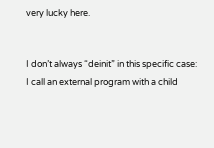very lucky here.


I don’t always “deinit” in this specific case:
I call an external program with a child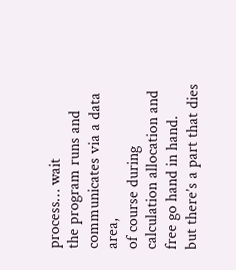process… wait
the program runs and communicates via a data area,
of course during calculation allocation and free go hand in hand.
but there’s a part that dies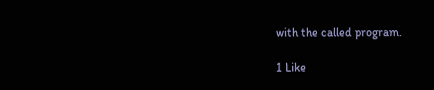with the called program.

1 Like